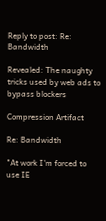Reply to post: Re: Bandwidth

Revealed: The naughty tricks used by web ads to bypass blockers

Compression Artifact

Re: Bandwidth

"At work I'm forced to use IE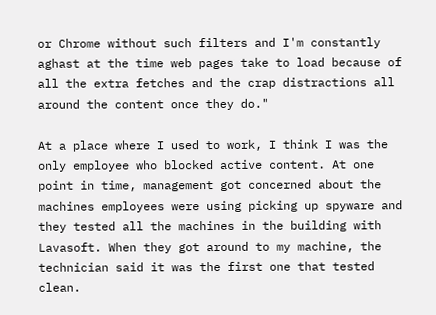or Chrome without such filters and I'm constantly aghast at the time web pages take to load because of all the extra fetches and the crap distractions all around the content once they do."

At a place where I used to work, I think I was the only employee who blocked active content. At one point in time, management got concerned about the machines employees were using picking up spyware and they tested all the machines in the building with Lavasoft. When they got around to my machine, the technician said it was the first one that tested clean.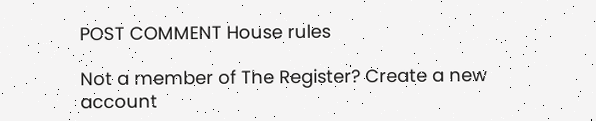POST COMMENT House rules

Not a member of The Register? Create a new account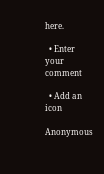here.

  • Enter your comment

  • Add an icon

Anonymous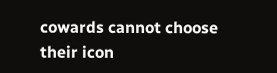cowards cannot choose their icon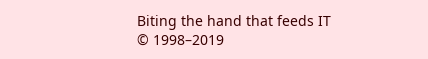Biting the hand that feeds IT © 1998–2019